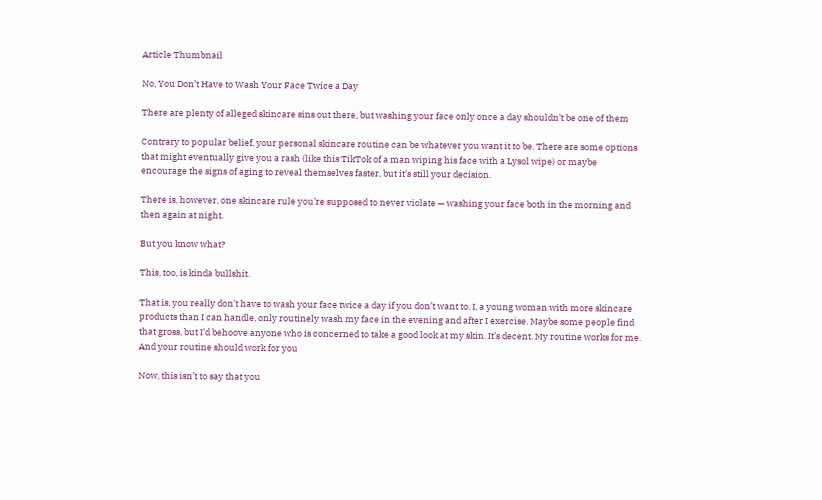Article Thumbnail

No, You Don’t Have to Wash Your Face Twice a Day

There are plenty of alleged skincare sins out there, but washing your face only once a day shouldn’t be one of them

Contrary to popular belief, your personal skincare routine can be whatever you want it to be. There are some options that might eventually give you a rash (like this TikTok of a man wiping his face with a Lysol wipe) or maybe encourage the signs of aging to reveal themselves faster, but it’s still your decision.

There is, however, one skincare rule you’re supposed to never violate — washing your face both in the morning and then again at night.

But you know what?

This, too, is kinda bullshit.

That is, you really don’t have to wash your face twice a day if you don’t want to. I, a young woman with more skincare products than I can handle, only routinely wash my face in the evening and after I exercise. Maybe some people find that gross, but I’d behoove anyone who is concerned to take a good look at my skin. It’s decent. My routine works for me. And your routine should work for you

Now, this isn’t to say that you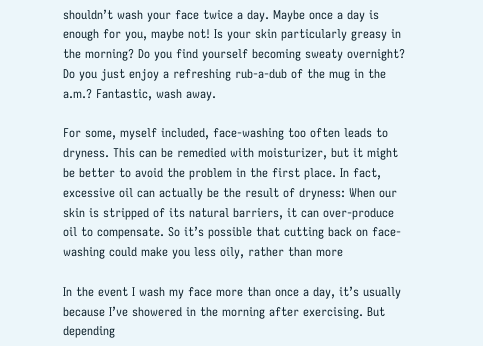shouldn’t wash your face twice a day. Maybe once a day is enough for you, maybe not! Is your skin particularly greasy in the morning? Do you find yourself becoming sweaty overnight? Do you just enjoy a refreshing rub-a-dub of the mug in the a.m.? Fantastic, wash away.

For some, myself included, face-washing too often leads to dryness. This can be remedied with moisturizer, but it might be better to avoid the problem in the first place. In fact, excessive oil can actually be the result of dryness: When our skin is stripped of its natural barriers, it can over-produce oil to compensate. So it’s possible that cutting back on face-washing could make you less oily, rather than more

In the event I wash my face more than once a day, it’s usually because I’ve showered in the morning after exercising. But depending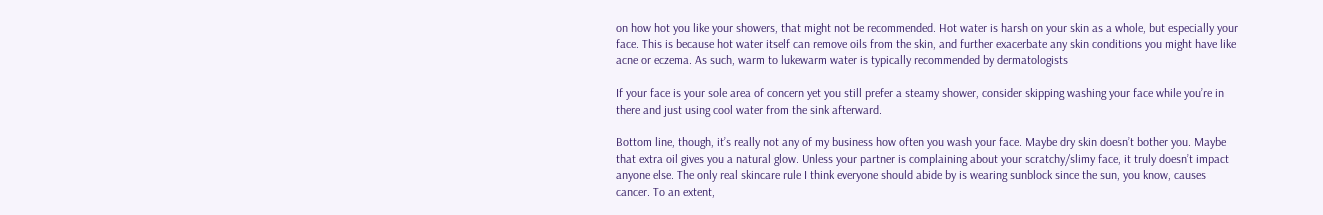on how hot you like your showers, that might not be recommended. Hot water is harsh on your skin as a whole, but especially your face. This is because hot water itself can remove oils from the skin, and further exacerbate any skin conditions you might have like acne or eczema. As such, warm to lukewarm water is typically recommended by dermatologists

If your face is your sole area of concern yet you still prefer a steamy shower, consider skipping washing your face while you’re in there and just using cool water from the sink afterward.

Bottom line, though, it’s really not any of my business how often you wash your face. Maybe dry skin doesn’t bother you. Maybe that extra oil gives you a natural glow. Unless your partner is complaining about your scratchy/slimy face, it truly doesn’t impact anyone else. The only real skincare rule I think everyone should abide by is wearing sunblock since the sun, you know, causes cancer. To an extent,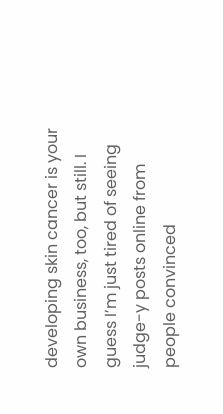developing skin cancer is your own business, too, but still. I guess I’m just tired of seeing judge-y posts online from people convinced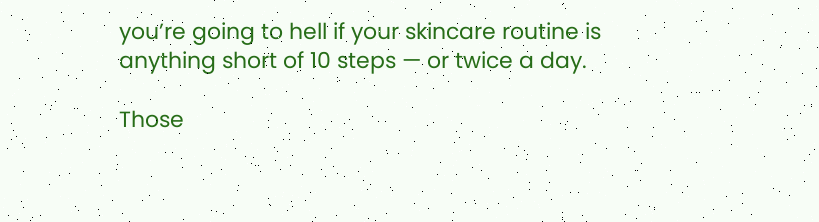you’re going to hell if your skincare routine is anything short of 10 steps — or twice a day.

Those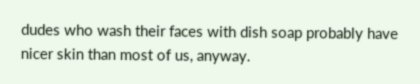dudes who wash their faces with dish soap probably have nicer skin than most of us, anyway.